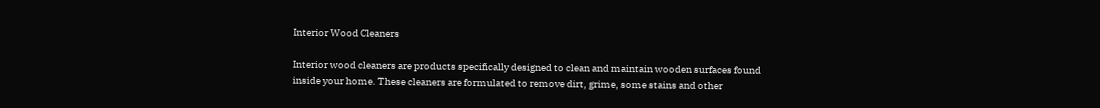Interior Wood Cleaners

Interior wood cleaners are products specifically designed to clean and maintain wooden surfaces found inside your home. These cleaners are formulated to remove dirt, grime, some stains and other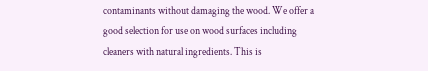contaminants without damaging the wood. We offer a good selection for use on wood surfaces including cleaners with natural ingredients. This is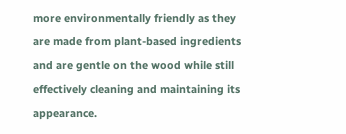more environmentally friendly as they are made from plant-based ingredients and are gentle on the wood while still effectively cleaning and maintaining its appearance.